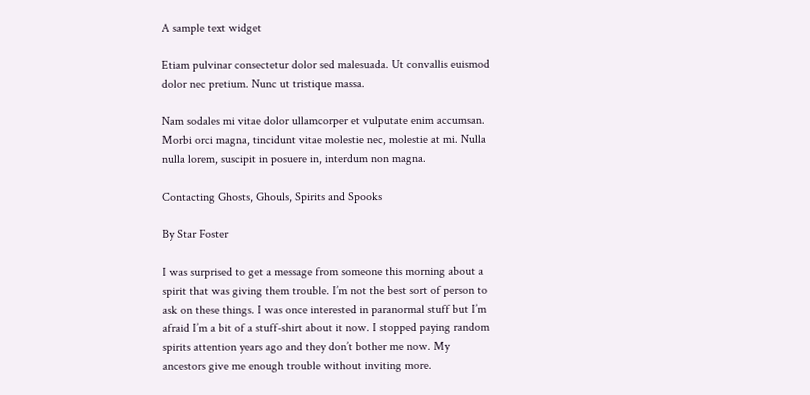A sample text widget

Etiam pulvinar consectetur dolor sed malesuada. Ut convallis euismod dolor nec pretium. Nunc ut tristique massa.

Nam sodales mi vitae dolor ullamcorper et vulputate enim accumsan. Morbi orci magna, tincidunt vitae molestie nec, molestie at mi. Nulla nulla lorem, suscipit in posuere in, interdum non magna.

Contacting Ghosts, Ghouls, Spirits and Spooks

By Star Foster

I was surprised to get a message from someone this morning about a spirit that was giving them trouble. I’m not the best sort of person to ask on these things. I was once interested in paranormal stuff but I’m afraid I’m a bit of a stuff-shirt about it now. I stopped paying random spirits attention years ago and they don’t bother me now. My ancestors give me enough trouble without inviting more.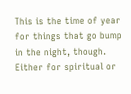This is the time of year for things that go bump in the night, though. Either for spiritual or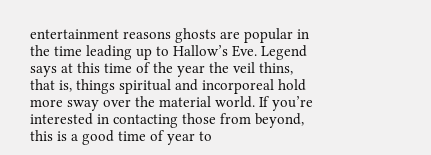entertainment reasons ghosts are popular in the time leading up to Hallow’s Eve. Legend says at this time of the year the veil thins, that is, things spiritual and incorporeal hold more sway over the material world. If you’re interested in contacting those from beyond, this is a good time of year to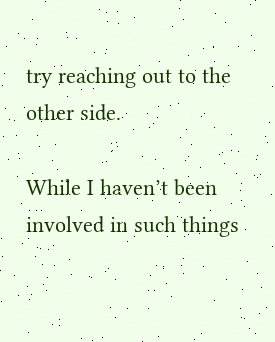try reaching out to the other side.

While I haven’t been involved in such things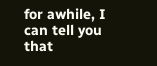for awhile, I can tell you that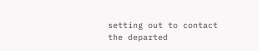setting out to contact the departed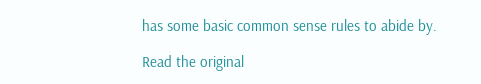has some basic common sense rules to abide by.

Read the original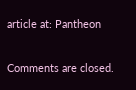article at: Pantheon

Comments are closed.